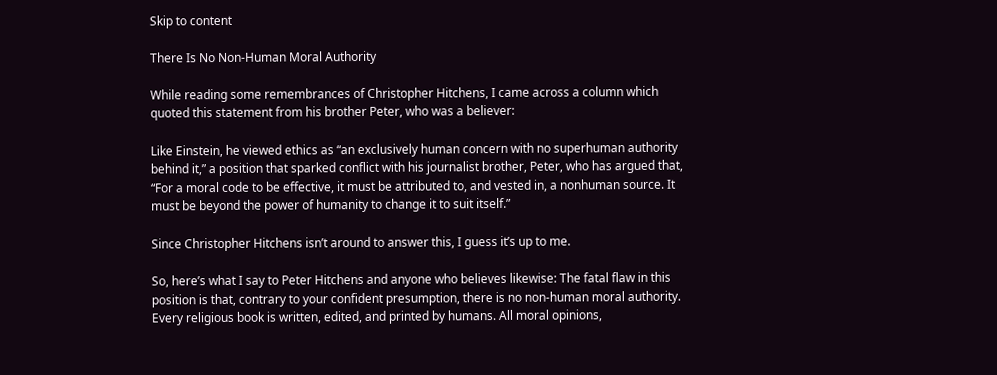Skip to content

There Is No Non-Human Moral Authority

While reading some remembrances of Christopher Hitchens, I came across a column which quoted this statement from his brother Peter, who was a believer:

Like Einstein, he viewed ethics as “an exclusively human concern with no superhuman authority behind it,” a position that sparked conflict with his journalist brother, Peter, who has argued that, “For a moral code to be effective, it must be attributed to, and vested in, a nonhuman source. It must be beyond the power of humanity to change it to suit itself.”

Since Christopher Hitchens isn’t around to answer this, I guess it’s up to me.

So, here’s what I say to Peter Hitchens and anyone who believes likewise: The fatal flaw in this position is that, contrary to your confident presumption, there is no non-human moral authority. Every religious book is written, edited, and printed by humans. All moral opinions,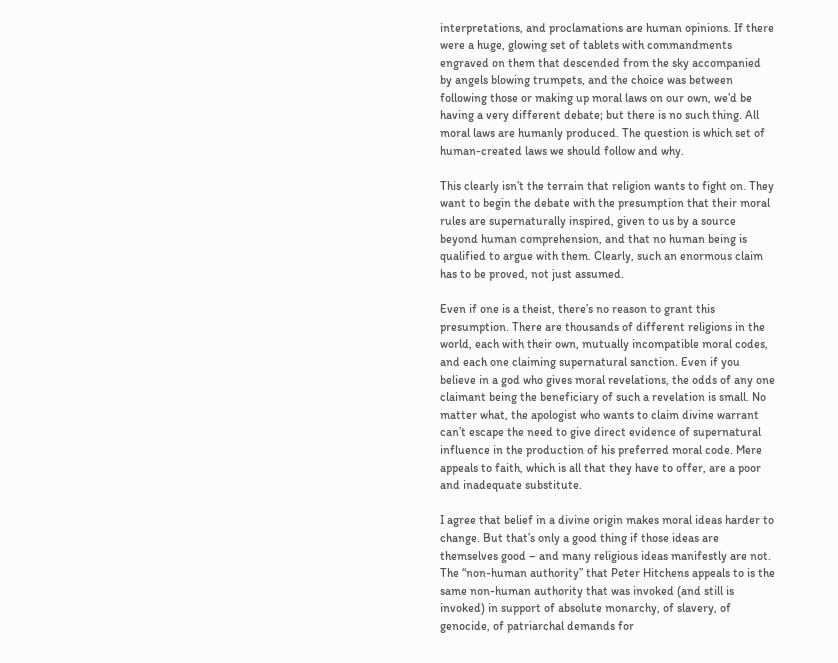interpretations, and proclamations are human opinions. If there were a huge, glowing set of tablets with commandments engraved on them that descended from the sky accompanied by angels blowing trumpets, and the choice was between following those or making up moral laws on our own, we’d be having a very different debate; but there is no such thing. All moral laws are humanly produced. The question is which set of human-created laws we should follow and why.

This clearly isn’t the terrain that religion wants to fight on. They want to begin the debate with the presumption that their moral rules are supernaturally inspired, given to us by a source beyond human comprehension, and that no human being is qualified to argue with them. Clearly, such an enormous claim has to be proved, not just assumed.

Even if one is a theist, there’s no reason to grant this presumption. There are thousands of different religions in the world, each with their own, mutually incompatible moral codes, and each one claiming supernatural sanction. Even if you believe in a god who gives moral revelations, the odds of any one claimant being the beneficiary of such a revelation is small. No matter what, the apologist who wants to claim divine warrant can’t escape the need to give direct evidence of supernatural influence in the production of his preferred moral code. Mere appeals to faith, which is all that they have to offer, are a poor and inadequate substitute.

I agree that belief in a divine origin makes moral ideas harder to change. But that’s only a good thing if those ideas are themselves good – and many religious ideas manifestly are not. The “non-human authority” that Peter Hitchens appeals to is the same non-human authority that was invoked (and still is invoked) in support of absolute monarchy, of slavery, of genocide, of patriarchal demands for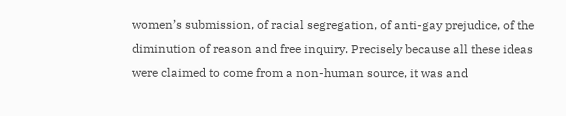women’s submission, of racial segregation, of anti-gay prejudice, of the diminution of reason and free inquiry. Precisely because all these ideas were claimed to come from a non-human source, it was and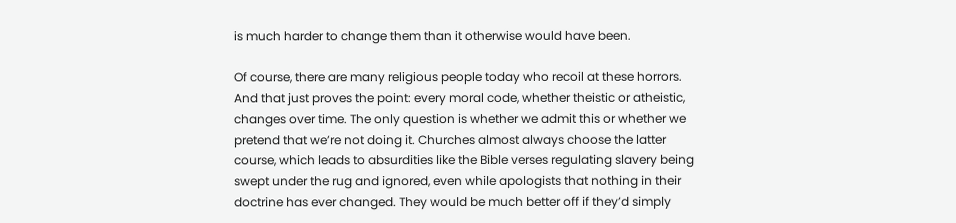is much harder to change them than it otherwise would have been.

Of course, there are many religious people today who recoil at these horrors. And that just proves the point: every moral code, whether theistic or atheistic, changes over time. The only question is whether we admit this or whether we pretend that we’re not doing it. Churches almost always choose the latter course, which leads to absurdities like the Bible verses regulating slavery being swept under the rug and ignored, even while apologists that nothing in their doctrine has ever changed. They would be much better off if they’d simply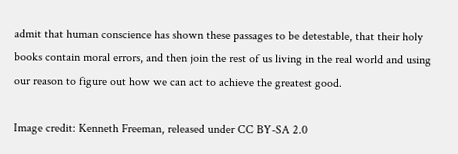admit that human conscience has shown these passages to be detestable, that their holy books contain moral errors, and then join the rest of us living in the real world and using our reason to figure out how we can act to achieve the greatest good.

Image credit: Kenneth Freeman, released under CC BY-SA 2.0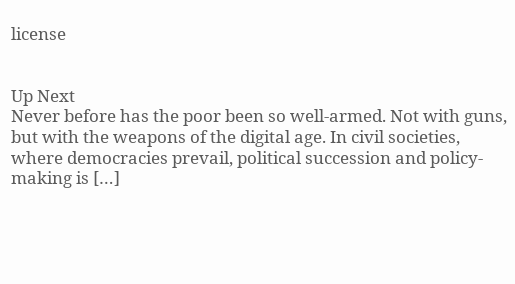license


Up Next
Never before has the poor been so well-armed. Not with guns, but with the weapons of the digital age. In civil societies, where democracies prevail, political succession and policy-making is […]